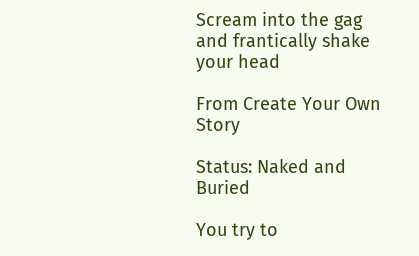Scream into the gag and frantically shake your head

From Create Your Own Story

Status: Naked and Buried

You try to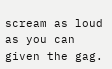scream as loud as you can given the gag.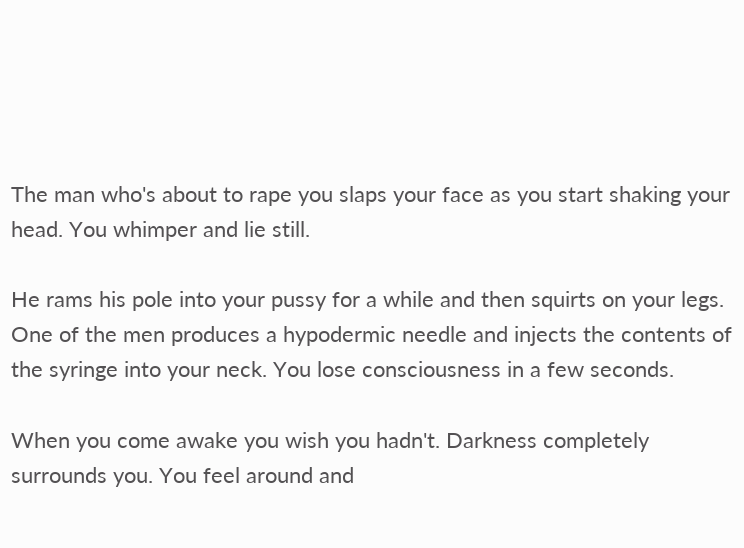The man who's about to rape you slaps your face as you start shaking your head. You whimper and lie still.

He rams his pole into your pussy for a while and then squirts on your legs. One of the men produces a hypodermic needle and injects the contents of the syringe into your neck. You lose consciousness in a few seconds.

When you come awake you wish you hadn't. Darkness completely surrounds you. You feel around and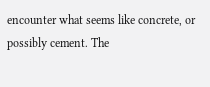encounter what seems like concrete, or possibly cement. The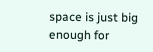space is just big enough for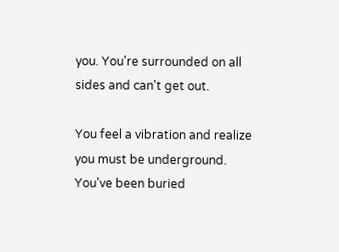you. You're surrounded on all sides and can't get out.

You feel a vibration and realize you must be underground. You've been buried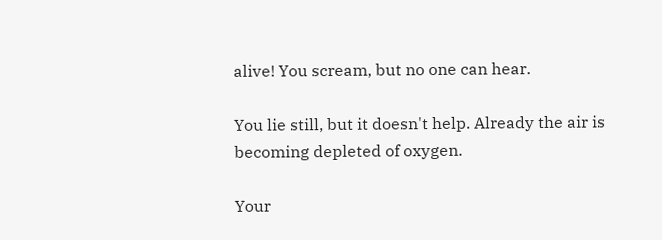alive! You scream, but no one can hear.

You lie still, but it doesn't help. Already the air is becoming depleted of oxygen.

Your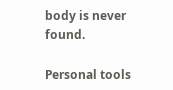body is never found.

Personal tools